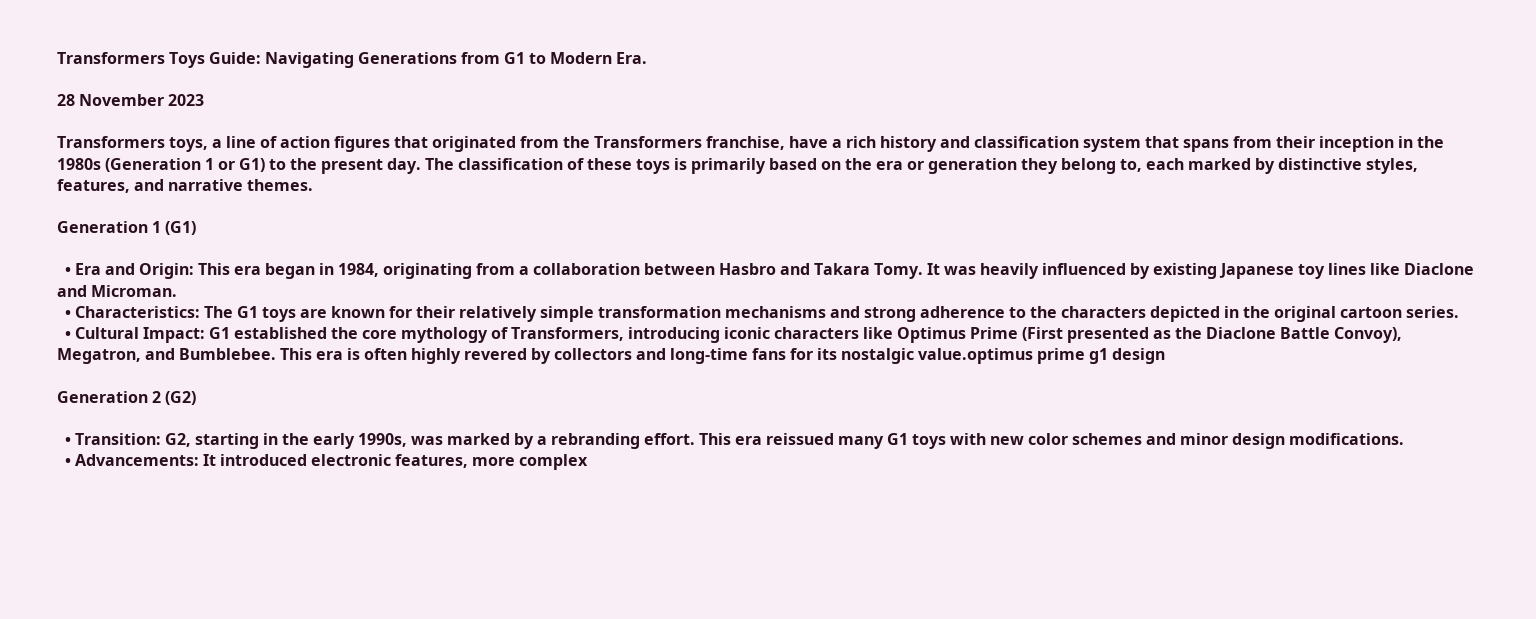Transformers Toys Guide: Navigating Generations from G1 to Modern Era.

28 November 2023

Transformers toys, a line of action figures that originated from the Transformers franchise, have a rich history and classification system that spans from their inception in the 1980s (Generation 1 or G1) to the present day. The classification of these toys is primarily based on the era or generation they belong to, each marked by distinctive styles, features, and narrative themes.

Generation 1 (G1)

  • Era and Origin: This era began in 1984, originating from a collaboration between Hasbro and Takara Tomy. It was heavily influenced by existing Japanese toy lines like Diaclone and Microman.
  • Characteristics: The G1 toys are known for their relatively simple transformation mechanisms and strong adherence to the characters depicted in the original cartoon series.
  • Cultural Impact: G1 established the core mythology of Transformers, introducing iconic characters like Optimus Prime (First presented as the Diaclone Battle Convoy), Megatron, and Bumblebee. This era is often highly revered by collectors and long-time fans for its nostalgic value.optimus prime g1 design

Generation 2 (G2)

  • Transition: G2, starting in the early 1990s, was marked by a rebranding effort. This era reissued many G1 toys with new color schemes and minor design modifications.
  • Advancements: It introduced electronic features, more complex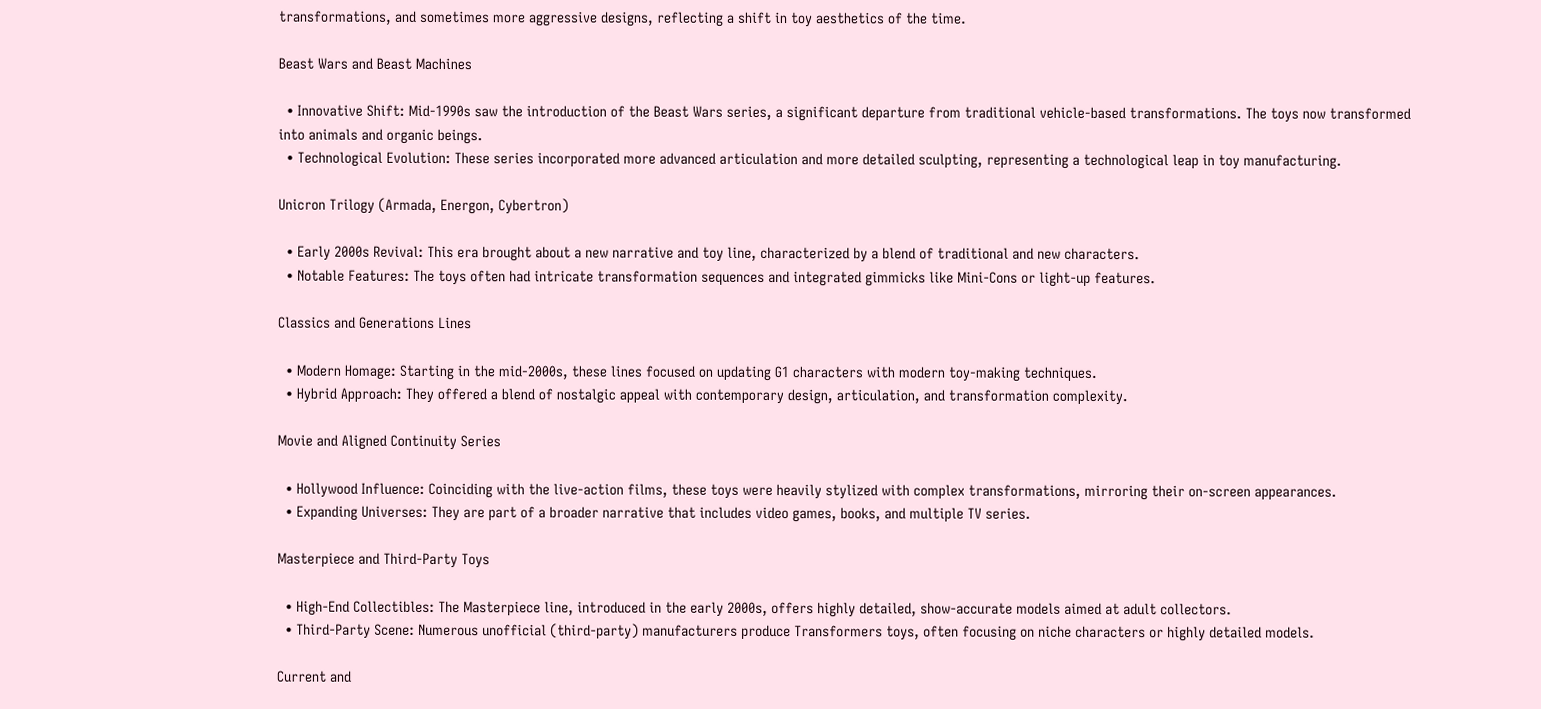transformations, and sometimes more aggressive designs, reflecting a shift in toy aesthetics of the time.

Beast Wars and Beast Machines

  • Innovative Shift: Mid-1990s saw the introduction of the Beast Wars series, a significant departure from traditional vehicle-based transformations. The toys now transformed into animals and organic beings.
  • Technological Evolution: These series incorporated more advanced articulation and more detailed sculpting, representing a technological leap in toy manufacturing.

Unicron Trilogy (Armada, Energon, Cybertron)

  • Early 2000s Revival: This era brought about a new narrative and toy line, characterized by a blend of traditional and new characters.
  • Notable Features: The toys often had intricate transformation sequences and integrated gimmicks like Mini-Cons or light-up features.

Classics and Generations Lines

  • Modern Homage: Starting in the mid-2000s, these lines focused on updating G1 characters with modern toy-making techniques.
  • Hybrid Approach: They offered a blend of nostalgic appeal with contemporary design, articulation, and transformation complexity.

Movie and Aligned Continuity Series

  • Hollywood Influence: Coinciding with the live-action films, these toys were heavily stylized with complex transformations, mirroring their on-screen appearances.
  • Expanding Universes: They are part of a broader narrative that includes video games, books, and multiple TV series.

Masterpiece and Third-Party Toys

  • High-End Collectibles: The Masterpiece line, introduced in the early 2000s, offers highly detailed, show-accurate models aimed at adult collectors.
  • Third-Party Scene: Numerous unofficial (third-party) manufacturers produce Transformers toys, often focusing on niche characters or highly detailed models.

Current and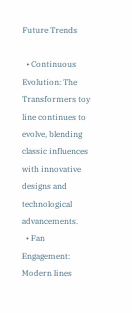Future Trends

  • Continuous Evolution: The Transformers toy line continues to evolve, blending classic influences with innovative designs and technological advancements.
  • Fan Engagement: Modern lines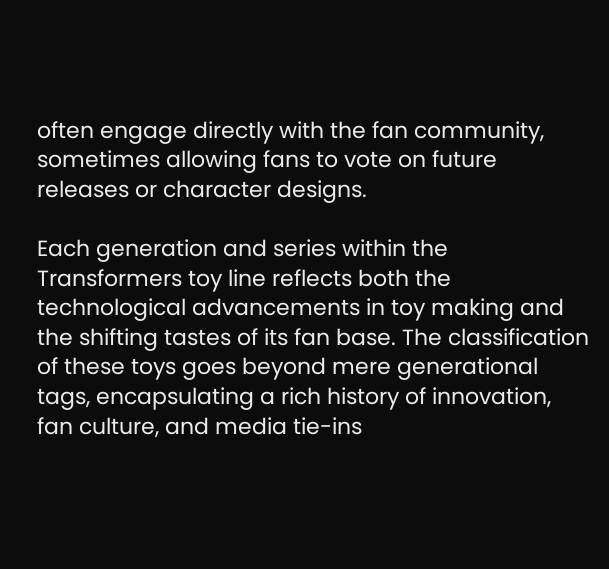often engage directly with the fan community, sometimes allowing fans to vote on future releases or character designs.

Each generation and series within the Transformers toy line reflects both the technological advancements in toy making and the shifting tastes of its fan base. The classification of these toys goes beyond mere generational tags, encapsulating a rich history of innovation, fan culture, and media tie-ins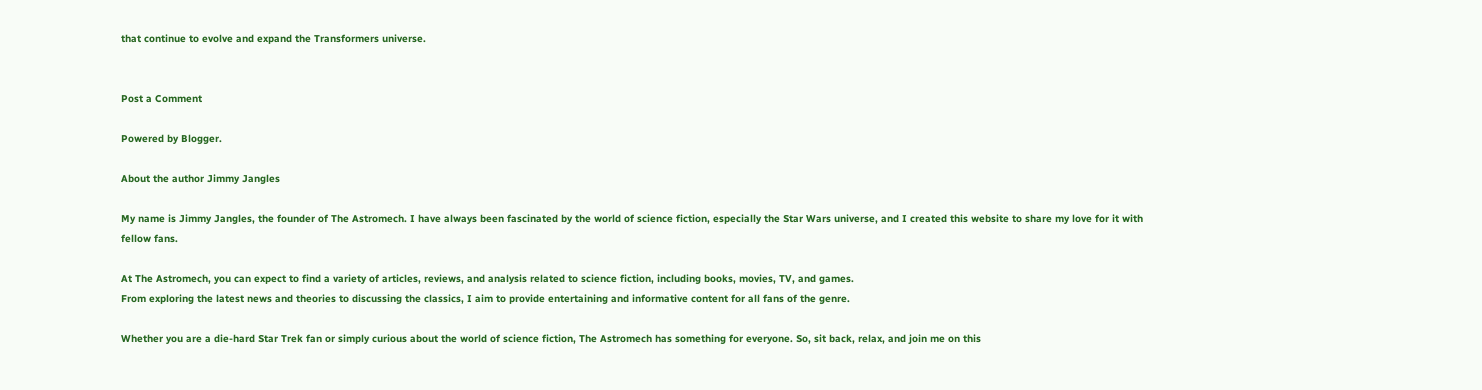that continue to evolve and expand the Transformers universe.


Post a Comment

Powered by Blogger.

About the author Jimmy Jangles

My name is Jimmy Jangles, the founder of The Astromech. I have always been fascinated by the world of science fiction, especially the Star Wars universe, and I created this website to share my love for it with fellow fans.

At The Astromech, you can expect to find a variety of articles, reviews, and analysis related to science fiction, including books, movies, TV, and games.
From exploring the latest news and theories to discussing the classics, I aim to provide entertaining and informative content for all fans of the genre.

Whether you are a die-hard Star Trek fan or simply curious about the world of science fiction, The Astromech has something for everyone. So, sit back, relax, and join me on this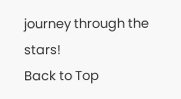journey through the stars!
Back to Top